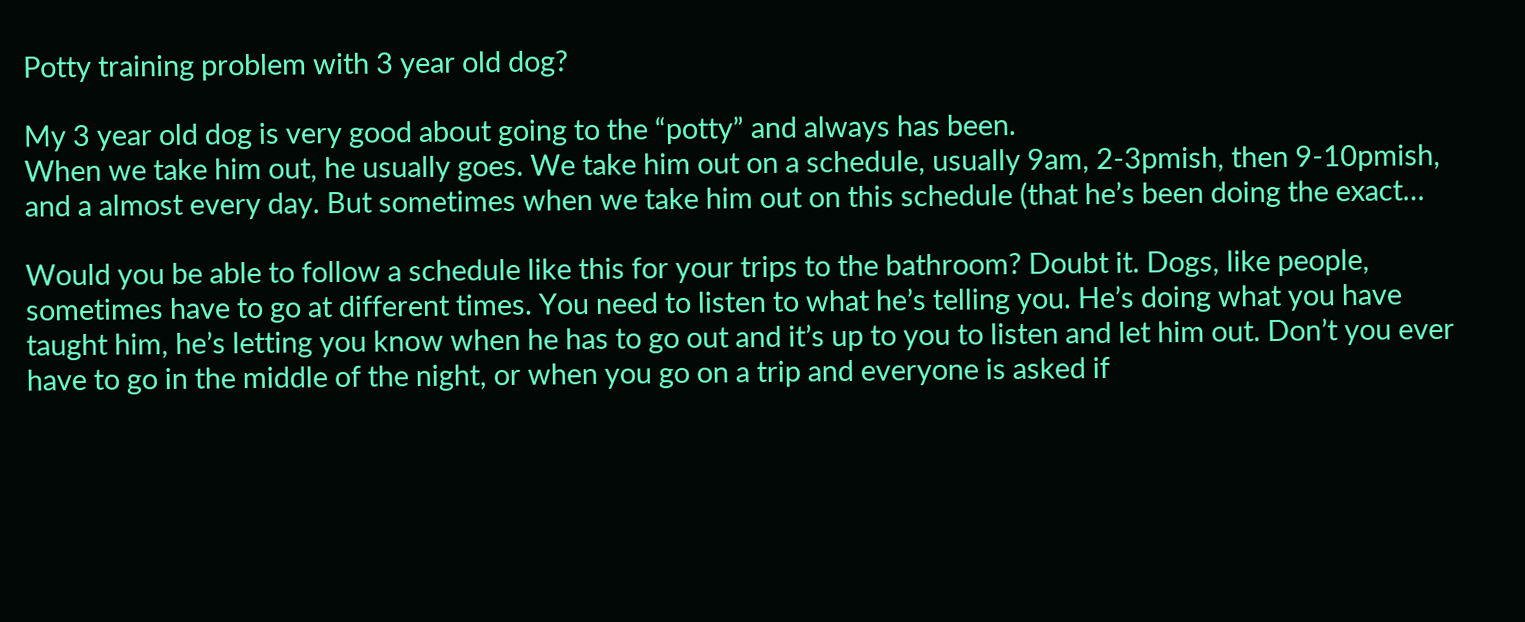Potty training problem with 3 year old dog?

My 3 year old dog is very good about going to the “potty” and always has been.
When we take him out, he usually goes. We take him out on a schedule, usually 9am, 2-3pmish, then 9-10pmish, and a almost every day. But sometimes when we take him out on this schedule (that he’s been doing the exact…

Would you be able to follow a schedule like this for your trips to the bathroom? Doubt it. Dogs, like people, sometimes have to go at different times. You need to listen to what he’s telling you. He’s doing what you have taught him, he’s letting you know when he has to go out and it’s up to you to listen and let him out. Don’t you ever have to go in the middle of the night, or when you go on a trip and everyone is asked if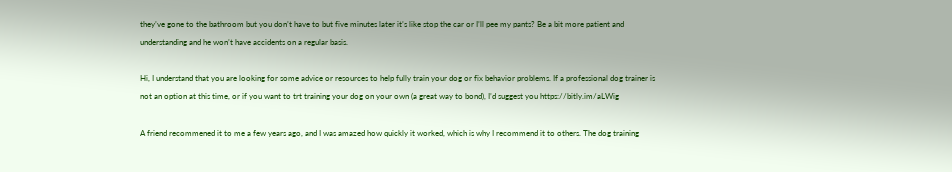they’ve gone to the bathroom but you don’t have to but five minutes later it’s like stop the car or I’ll pee my pants? Be a bit more patient and understanding and he won’t have accidents on a regular basis.

Hi, I understand that you are looking for some advice or resources to help fully train your dog or fix behavior problems. If a professional dog trainer is not an option at this time, or if you want to trt training your dog on your own (a great way to bond), I’d suggest you https://bitly.im/aLWig

A friend recommened it to me a few years ago, and I was amazed how quickly it worked, which is why I recommend it to others. The dog training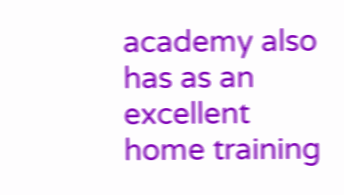academy also has as an excellent home training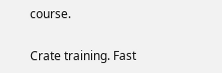course.

Crate training. Fast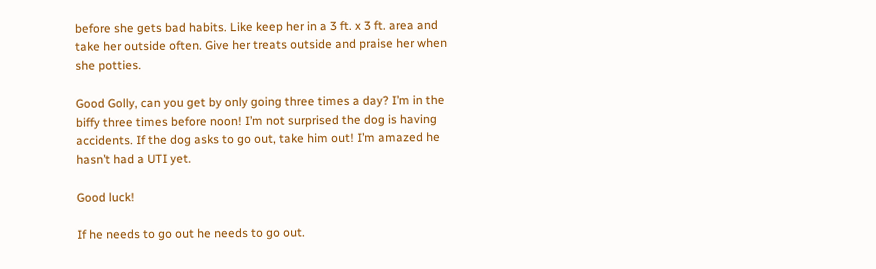before she gets bad habits. Like keep her in a 3 ft. x 3 ft. area and take her outside often. Give her treats outside and praise her when she potties.

Good Golly, can you get by only going three times a day? I’m in the biffy three times before noon! I’m not surprised the dog is having accidents. If the dog asks to go out, take him out! I’m amazed he hasn’t had a UTI yet.

Good luck!

If he needs to go out he needs to go out.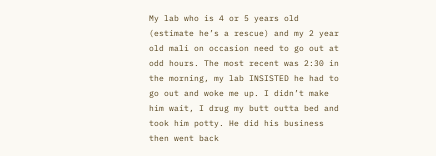My lab who is 4 or 5 years old (estimate he’s a rescue) and my 2 year old mali on occasion need to go out at odd hours. The most recent was 2:30 in the morning, my lab INSISTED he had to go out and woke me up. I didn’t make him wait, I drug my butt outta bed and took him potty. He did his business then went back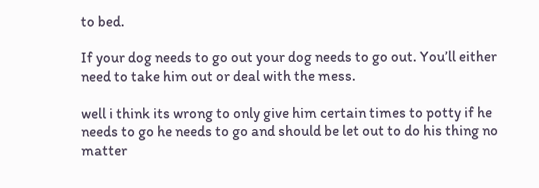to bed.

If your dog needs to go out your dog needs to go out. You’ll either need to take him out or deal with the mess.

well i think its wrong to only give him certain times to potty if he needs to go he needs to go and should be let out to do his thing no matter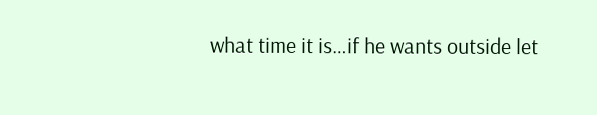what time it is…if he wants outside let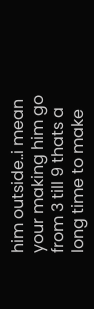him outside..i mean your making him go from 3 till 9 thats a long time to make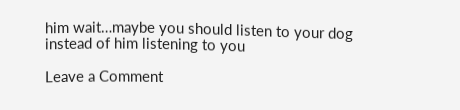him wait…maybe you should listen to your dog instead of him listening to you

Leave a Comment